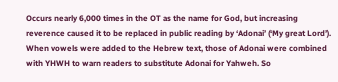Occurs nearly 6,000 times in the OT as the name for God, but increasing reverence caused it to be replaced in public reading by ‘Adonai’ (‘My great Lord’). When vowels were added to the Hebrew text, those of Adonai were combined with YHWH to warn readers to substitute Adonai for Yahweh. So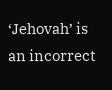‘Jehovah’ is an incorrect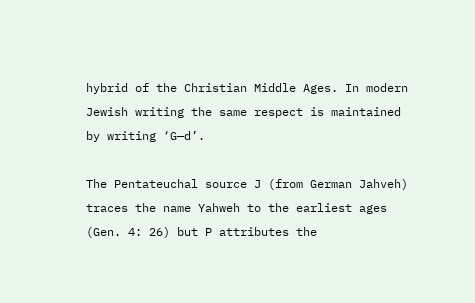hybrid of the Christian Middle Ages. In modern Jewish writing the same respect is maintained by writing ‘G—d’.

The Pentateuchal source J (from German Jahveh) traces the name Yahweh to the earliest ages (Gen. 4: 26) but P attributes the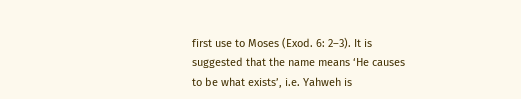first use to Moses (Exod. 6: 2–3). It is suggested that the name means ‘He causes to be what exists’, i.e. Yahweh is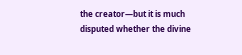the creator—but it is much disputed whether the divine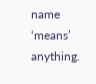name ‘means’ anything.